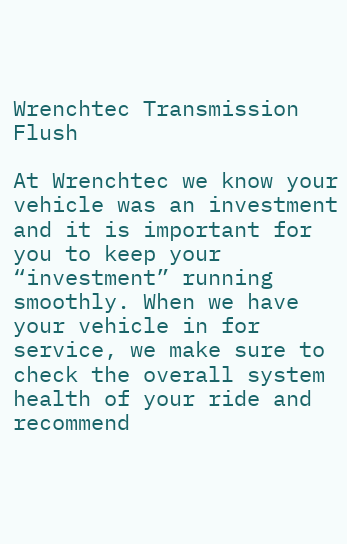Wrenchtec Transmission Flush

At Wrenchtec we know your vehicle was an investment and it is important for you to keep your “investment” running smoothly. When we have your vehicle in for service, we make sure to check the overall system health of your ride and recommend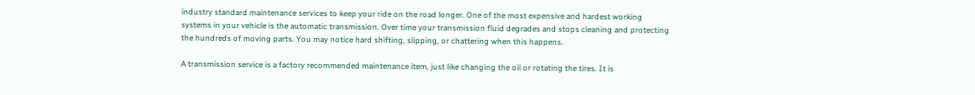industry standard maintenance services to keep your ride on the road longer. One of the most expensive and hardest working systems in your vehicle is the automatic transmission. Over time your transmission fluid degrades and stops cleaning and protecting the hundreds of moving parts. You may notice hard shifting, slipping, or chattering when this happens.

A transmission service is a factory recommended maintenance item, just like changing the oil or rotating the tires. It is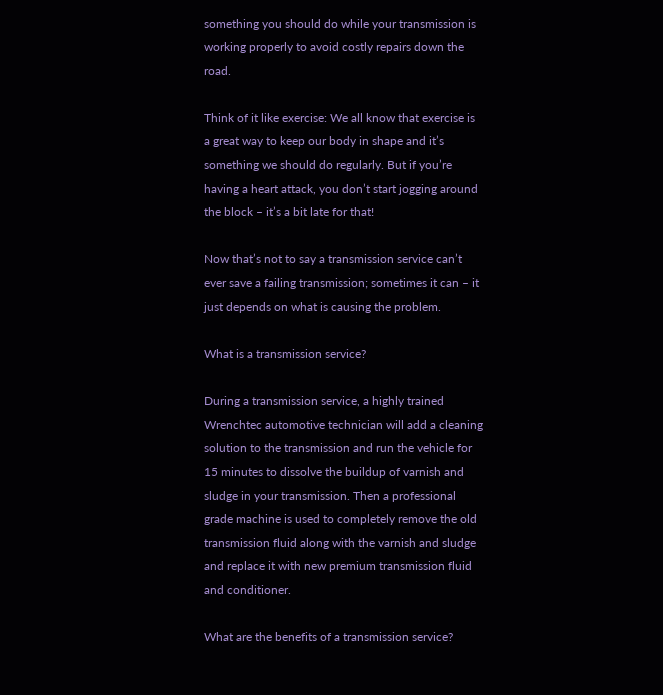something you should do while your transmission is working properly to avoid costly repairs down the road.

Think of it like exercise: We all know that exercise is a great way to keep our body in shape and it’s something we should do regularly. But if you’re having a heart attack, you don’t start jogging around the block – it’s a bit late for that!

Now that’s not to say a transmission service can’t ever save a failing transmission; sometimes it can – it just depends on what is causing the problem.

What is a transmission service?

During a transmission service, a highly trained Wrenchtec automotive technician will add a cleaning solution to the transmission and run the vehicle for 15 minutes to dissolve the buildup of varnish and sludge in your transmission. Then a professional grade machine is used to completely remove the old transmission fluid along with the varnish and sludge and replace it with new premium transmission fluid and conditioner.

What are the benefits of a transmission service?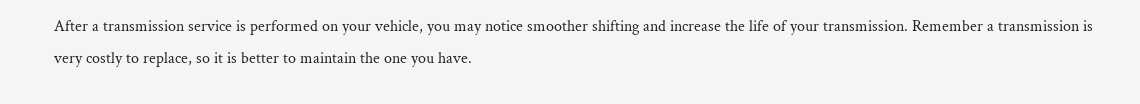After a transmission service is performed on your vehicle, you may notice smoother shifting and increase the life of your transmission. Remember a transmission is very costly to replace, so it is better to maintain the one you have.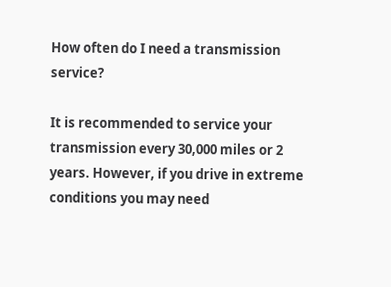How often do I need a transmission service?

It is recommended to service your transmission every 30,000 miles or 2 years. However, if you drive in extreme conditions you may need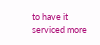to have it serviced more